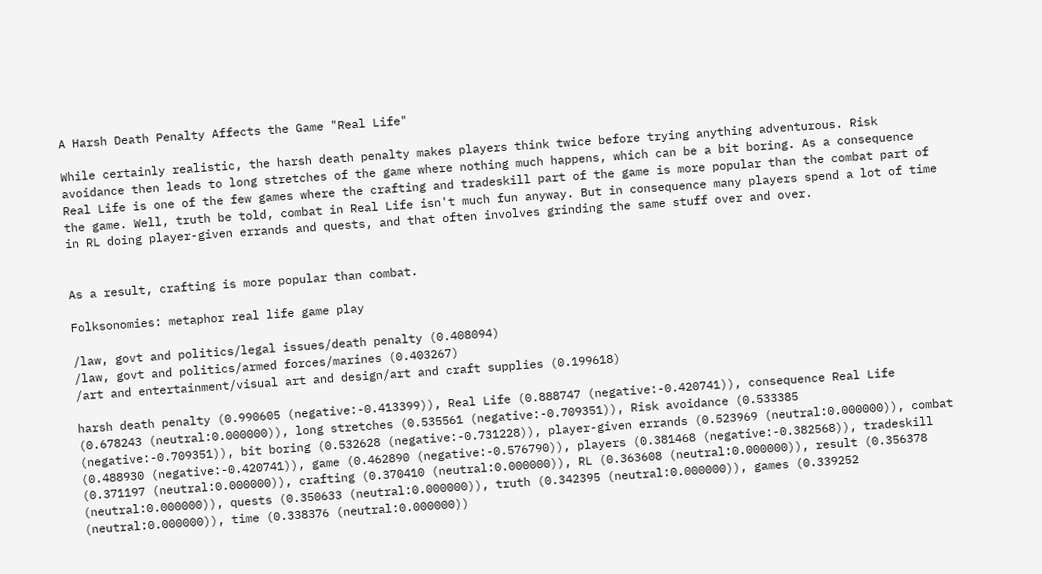A Harsh Death Penalty Affects the Game "Real Life"

While certainly realistic, the harsh death penalty makes players think twice before trying anything adventurous. Risk avoidance then leads to long stretches of the game where nothing much happens, which can be a bit boring. As a consequence Real Life is one of the few games where the crafting and tradeskill part of the game is more popular than the combat part of the game. Well, truth be told, combat in Real Life isn't much fun anyway. But in consequence many players spend a lot of time in RL doing player-given errands and quests, and that often involves grinding the same stuff over and over.


As a result, crafting is more popular than combat.

Folksonomies: metaphor real life game play

/law, govt and politics/legal issues/death penalty (0.408094)
/law, govt and politics/armed forces/marines (0.403267)
/art and entertainment/visual art and design/art and craft supplies (0.199618)

harsh death penalty (0.990605 (negative:-0.413399)), Real Life (0.888747 (negative:-0.420741)), consequence Real Life (0.678243 (neutral:0.000000)), long stretches (0.535561 (negative:-0.709351)), Risk avoidance (0.533385 (negative:-0.709351)), bit boring (0.532628 (negative:-0.731228)), player-given errands (0.523969 (neutral:0.000000)), combat (0.488930 (negative:-0.420741)), game (0.462890 (negative:-0.576790)), players (0.381468 (negative:-0.382568)), tradeskill (0.371197 (neutral:0.000000)), crafting (0.370410 (neutral:0.000000)), RL (0.363608 (neutral:0.000000)), result (0.356378 (neutral:0.000000)), quests (0.350633 (neutral:0.000000)), truth (0.342395 (neutral:0.000000)), games (0.339252 (neutral:0.000000)), time (0.338376 (neutral:0.000000))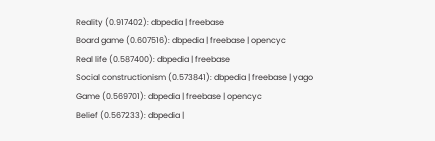Reality (0.917402): dbpedia | freebase
Board game (0.607516): dbpedia | freebase | opencyc
Real life (0.587400): dbpedia | freebase
Social constructionism (0.573841): dbpedia | freebase | yago
Game (0.569701): dbpedia | freebase | opencyc
Belief (0.567233): dbpedia |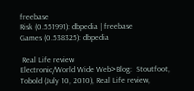freebase
Risk (0.551991): dbpedia | freebase
Games (0.538325): dbpedia

 Real Life review
Electronic/World Wide Web>Blog:  Stoutfoot, Tobold (July 10, 2010), Real Life review,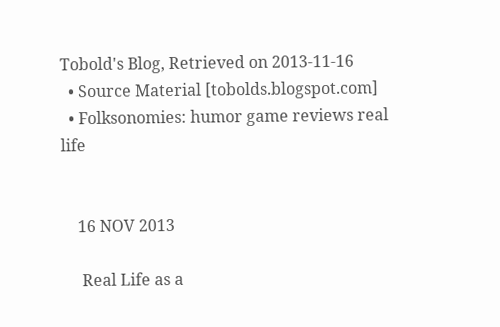Tobold's Blog, Retrieved on 2013-11-16
  • Source Material [tobolds.blogspot.com]
  • Folksonomies: humor game reviews real life


    16 NOV 2013

     Real Life as a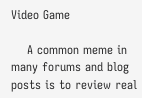Video Game

    A common meme in many forums and blog posts is to review real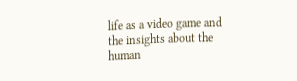life as a video game and the insights about the human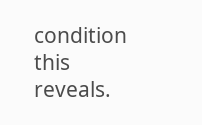condition this reveals.